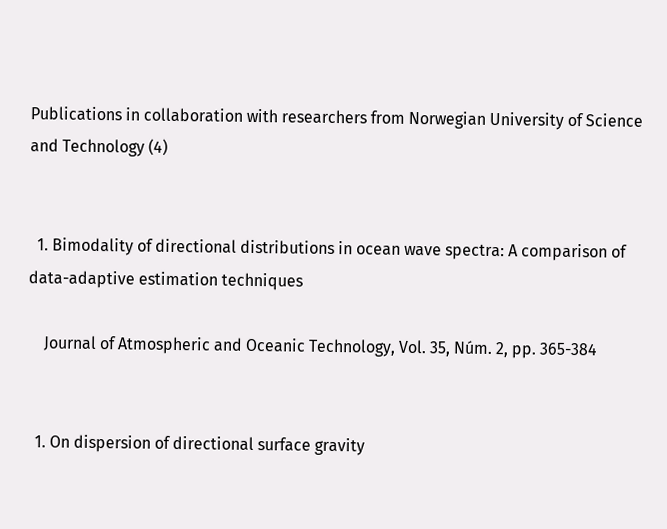Publications in collaboration with researchers from Norwegian University of Science and Technology (4)


  1. Bimodality of directional distributions in ocean wave spectra: A comparison of data-adaptive estimation techniques

    Journal of Atmospheric and Oceanic Technology, Vol. 35, Núm. 2, pp. 365-384


  1. On dispersion of directional surface gravity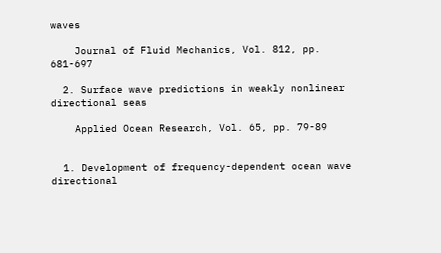waves

    Journal of Fluid Mechanics, Vol. 812, pp. 681-697

  2. Surface wave predictions in weakly nonlinear directional seas

    Applied Ocean Research, Vol. 65, pp. 79-89


  1. Development of frequency-dependent ocean wave directional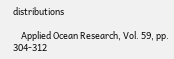distributions

    Applied Ocean Research, Vol. 59, pp. 304-312